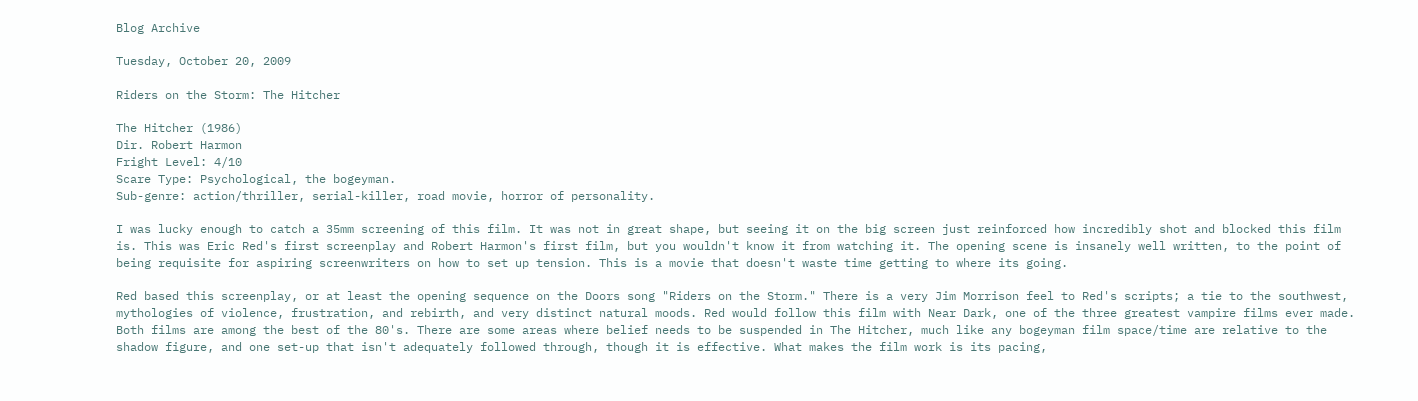Blog Archive

Tuesday, October 20, 2009

Riders on the Storm: The Hitcher

The Hitcher (1986)
Dir. Robert Harmon
Fright Level: 4/10
Scare Type: Psychological, the bogeyman.
Sub-genre: action/thriller, serial-killer, road movie, horror of personality.

I was lucky enough to catch a 35mm screening of this film. It was not in great shape, but seeing it on the big screen just reinforced how incredibly shot and blocked this film is. This was Eric Red's first screenplay and Robert Harmon's first film, but you wouldn't know it from watching it. The opening scene is insanely well written, to the point of being requisite for aspiring screenwriters on how to set up tension. This is a movie that doesn't waste time getting to where its going.

Red based this screenplay, or at least the opening sequence on the Doors song "Riders on the Storm." There is a very Jim Morrison feel to Red's scripts; a tie to the southwest, mythologies of violence, frustration, and rebirth, and very distinct natural moods. Red would follow this film with Near Dark, one of the three greatest vampire films ever made. Both films are among the best of the 80's. There are some areas where belief needs to be suspended in The Hitcher, much like any bogeyman film space/time are relative to the shadow figure, and one set-up that isn't adequately followed through, though it is effective. What makes the film work is its pacing,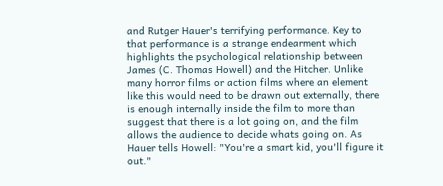and Rutger Hauer's terrifying performance. Key to that performance is a strange endearment which highlights the psychological relationship between James (C. Thomas Howell) and the Hitcher. Unlike many horror films or action films where an element like this would need to be drawn out externally, there is enough internally inside the film to more than suggest that there is a lot going on, and the film allows the audience to decide whats going on. As Hauer tells Howell: "You're a smart kid, you'll figure it out."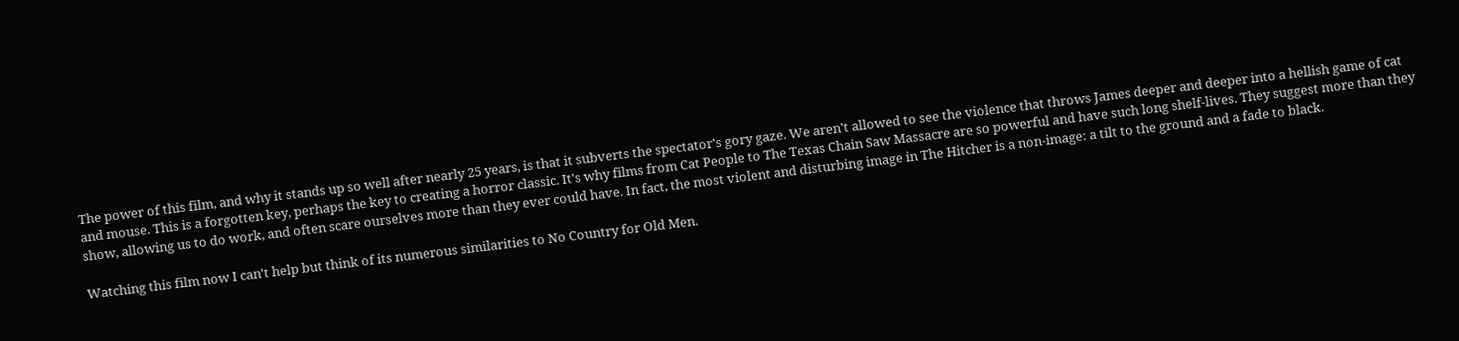The power of this film, and why it stands up so well after nearly 25 years, is that it subverts the spectator's gory gaze. We aren't allowed to see the violence that throws James deeper and deeper into a hellish game of cat and mouse. This is a forgotten key, perhaps the key to creating a horror classic. It's why films from Cat People to The Texas Chain Saw Massacre are so powerful and have such long shelf-lives. They suggest more than they show, allowing us to do work, and often scare ourselves more than they ever could have. In fact, the most violent and disturbing image in The Hitcher is a non-image: a tilt to the ground and a fade to black.

Watching this film now I can't help but think of its numerous similarities to No Country for Old Men.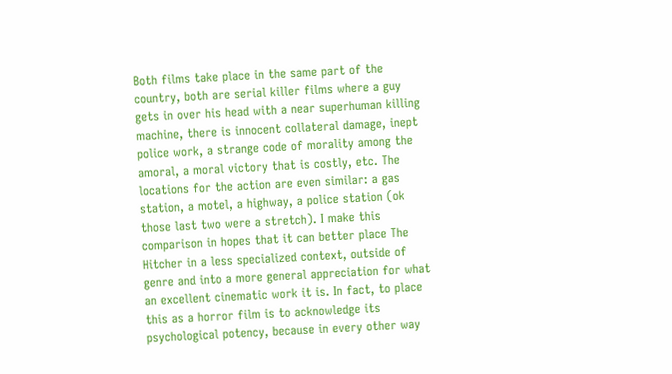Both films take place in the same part of the country, both are serial killer films where a guy gets in over his head with a near superhuman killing machine, there is innocent collateral damage, inept police work, a strange code of morality among the amoral, a moral victory that is costly, etc. The locations for the action are even similar: a gas station, a motel, a highway, a police station (ok those last two were a stretch). I make this comparison in hopes that it can better place The Hitcher in a less specialized context, outside of genre and into a more general appreciation for what an excellent cinematic work it is. In fact, to place this as a horror film is to acknowledge its psychological potency, because in every other way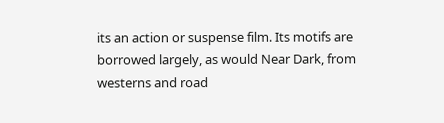its an action or suspense film. Its motifs are borrowed largely, as would Near Dark, from westerns and road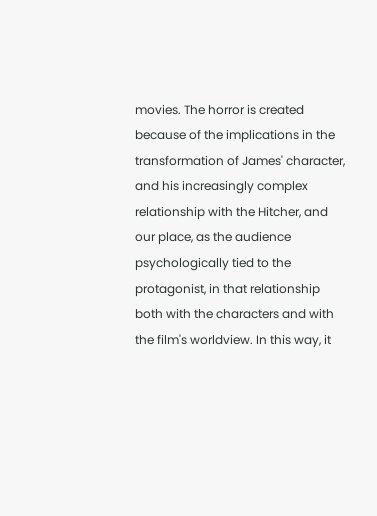movies. The horror is created because of the implications in the transformation of James' character, and his increasingly complex relationship with the Hitcher, and our place, as the audience psychologically tied to the protagonist, in that relationship both with the characters and with the film's worldview. In this way, it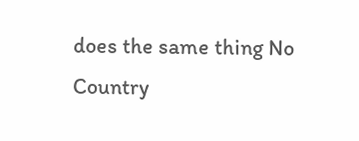does the same thing No Country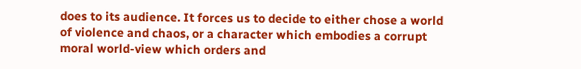does to its audience. It forces us to decide to either chose a world of violence and chaos, or a character which embodies a corrupt moral world-view which orders and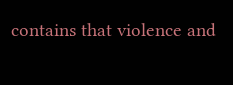contains that violence and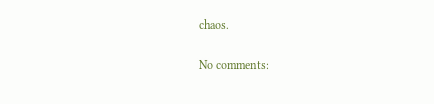chaos.

No comments: